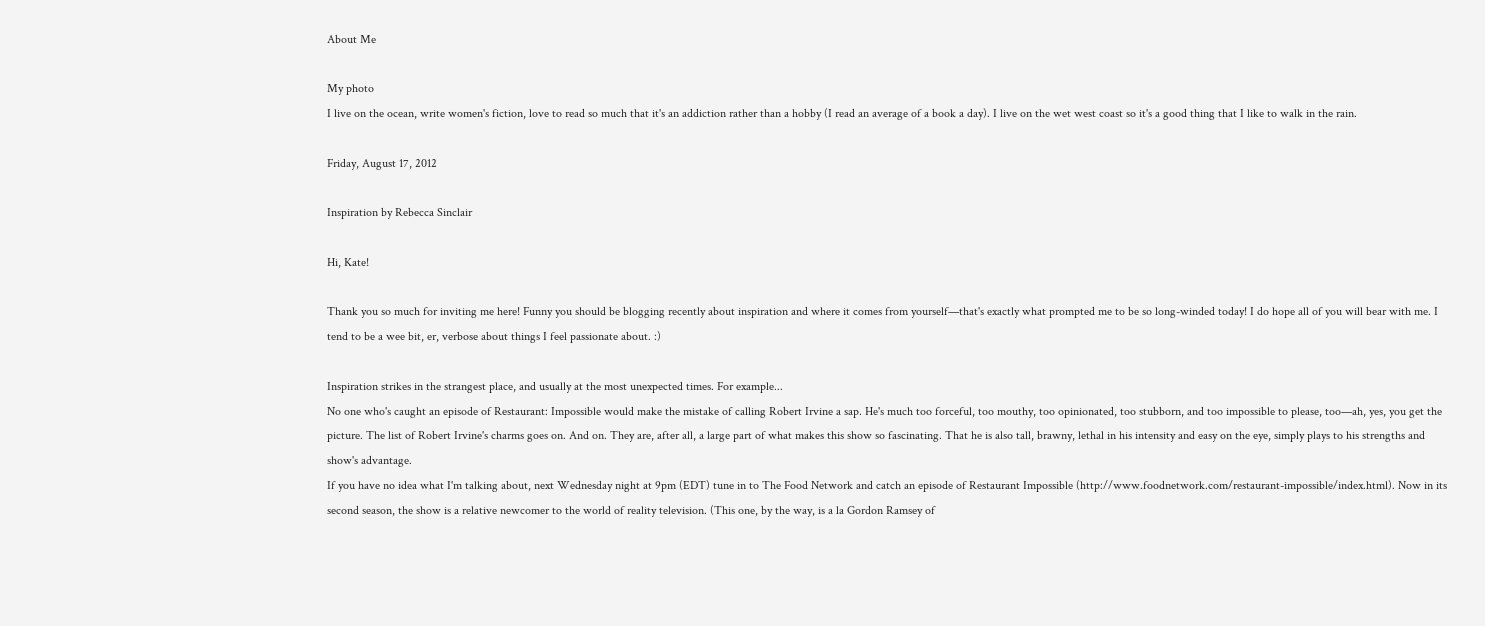About Me

My photo
I live on the ocean, write women's fiction, love to read so much that it's an addiction rather than a hobby (I read an average of a book a day). I live on the wet west coast so it's a good thing that I like to walk in the rain.

Friday, August 17, 2012

Inspiration by Rebecca Sinclair

Hi, Kate!

Thank you so much for inviting me here! Funny you should be blogging recently about inspiration and where it comes from yourself—that's exactly what prompted me to be so long-winded today! I do hope all of you will bear with me. I tend to be a wee bit, er, verbose about things I feel passionate about. :)

Inspiration strikes in the strangest place, and usually at the most unexpected times. For example...
No one who's caught an episode of Restaurant: Impossible would make the mistake of calling Robert Irvine a sap. He's much too forceful, too mouthy, too opinionated, too stubborn, and too impossible to please, too—ah, yes, you get the picture. The list of Robert Irvine's charms goes on. And on. They are, after all, a large part of what makes this show so fascinating. That he is also tall, brawny, lethal in his intensity and easy on the eye, simply plays to his strengths and show's advantage.
If you have no idea what I'm talking about, next Wednesday night at 9pm (EDT) tune in to The Food Network and catch an episode of Restaurant Impossible (http://www.foodnetwork.com/restaurant-impossible/index.html). Now in its second season, the show is a relative newcomer to the world of reality television. (This one, by the way, is a la Gordon Ramsey of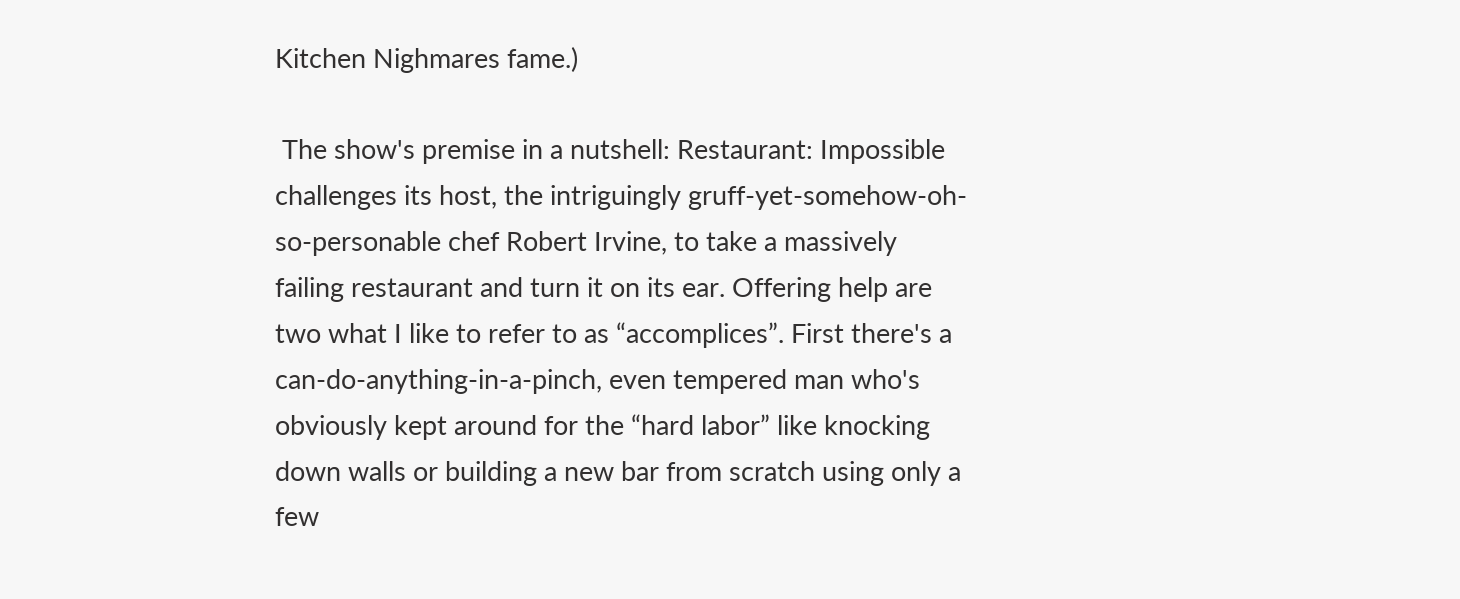Kitchen Nighmares fame.)

 The show's premise in a nutshell: Restaurant: Impossible challenges its host, the intriguingly gruff-yet-somehow-oh-so-personable chef Robert Irvine, to take a massively failing restaurant and turn it on its ear. Offering help are two what I like to refer to as “accomplices”. First there's a can-do-anything-in-a-pinch, even tempered man who's obviously kept around for the “hard labor” like knocking down walls or building a new bar from scratch using only a few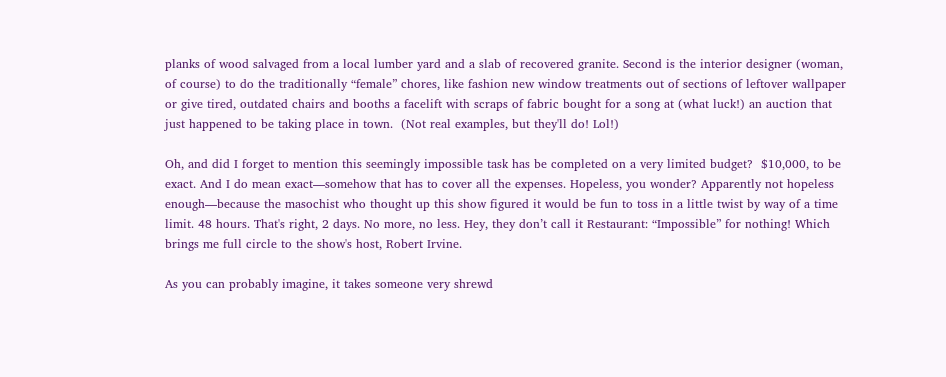planks of wood salvaged from a local lumber yard and a slab of recovered granite. Second is the interior designer (woman, of course) to do the traditionally “female” chores, like fashion new window treatments out of sections of leftover wallpaper or give tired, outdated chairs and booths a facelift with scraps of fabric bought for a song at (what luck!) an auction that just happened to be taking place in town.  (Not real examples, but they'll do! Lol!)

Oh, and did I forget to mention this seemingly impossible task has be completed on a very limited budget?  $10,000, to be exact. And I do mean exact—somehow that has to cover all the expenses. Hopeless, you wonder? Apparently not hopeless enough—because the masochist who thought up this show figured it would be fun to toss in a little twist by way of a time limit. 48 hours. That's right, 2 days. No more, no less. Hey, they don’t call it Restaurant: “Impossible” for nothing! Which brings me full circle to the show's host, Robert Irvine.

As you can probably imagine, it takes someone very shrewd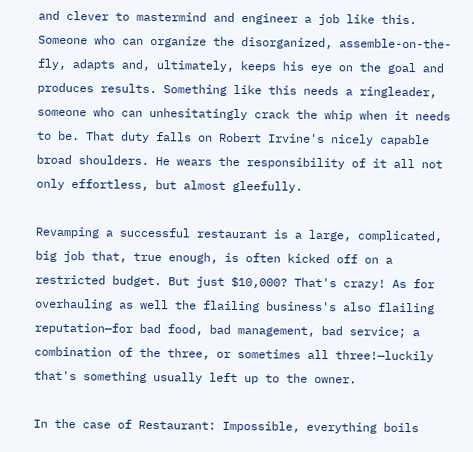and clever to mastermind and engineer a job like this. Someone who can organize the disorganized, assemble-on-the-fly, adapts and, ultimately, keeps his eye on the goal and produces results. Something like this needs a ringleader, someone who can unhesitatingly crack the whip when it needs to be. That duty falls on Robert Irvine's nicely capable broad shoulders. He wears the responsibility of it all not only effortless, but almost gleefully.

Revamping a successful restaurant is a large, complicated, big job that, true enough, is often kicked off on a restricted budget. But just $10,000? That's crazy! As for overhauling as well the flailing business's also flailing reputation—for bad food, bad management, bad service; a combination of the three, or sometimes all three!—luckily that's something usually left up to the owner.

In the case of Restaurant: Impossible, everything boils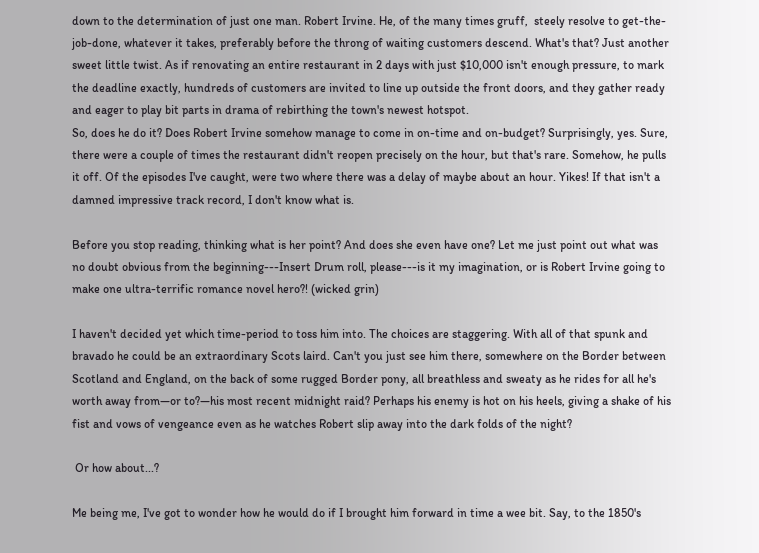down to the determination of just one man. Robert Irvine. He, of the many times gruff,  steely resolve to get-the-job-done, whatever it takes, preferably before the throng of waiting customers descend. What's that? Just another sweet little twist. As if renovating an entire restaurant in 2 days with just $10,000 isn't enough pressure, to mark the deadline exactly, hundreds of customers are invited to line up outside the front doors, and they gather ready and eager to play bit parts in drama of rebirthing the town's newest hotspot.
So, does he do it? Does Robert Irvine somehow manage to come in on-time and on-budget? Surprisingly, yes. Sure, there were a couple of times the restaurant didn't reopen precisely on the hour, but that's rare. Somehow, he pulls it off. Of the episodes I've caught, were two where there was a delay of maybe about an hour. Yikes! If that isn't a damned impressive track record, I don't know what is.

Before you stop reading, thinking what is her point? And does she even have one? Let me just point out what was no doubt obvious from the beginning---Insert Drum roll, please---is it my imagination, or is Robert Irvine going to make one ultra-terrific romance novel hero?! (wicked grin)

I haven't decided yet which time-period to toss him into. The choices are staggering. With all of that spunk and bravado he could be an extraordinary Scots laird. Can't you just see him there, somewhere on the Border between Scotland and England, on the back of some rugged Border pony, all breathless and sweaty as he rides for all he's worth away from—or to?—his most recent midnight raid? Perhaps his enemy is hot on his heels, giving a shake of his fist and vows of vengeance even as he watches Robert slip away into the dark folds of the night?

 Or how about...?

Me being me, I've got to wonder how he would do if I brought him forward in time a wee bit. Say, to the 1850's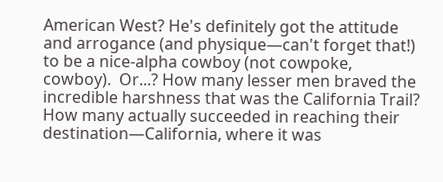American West? He's definitely got the attitude and arrogance (and physique—can't forget that!) to be a nice-alpha cowboy (not cowpoke, cowboy).  Or...? How many lesser men braved the incredible harshness that was the California Trail? How many actually succeeded in reaching their destination—California, where it was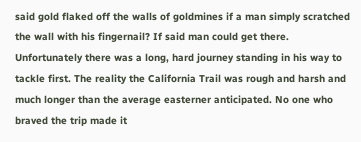said gold flaked off the walls of goldmines if a man simply scratched the wall with his fingernail? If said man could get there. Unfortunately there was a long, hard journey standing in his way to tackle first. The reality the California Trail was rough and harsh and much longer than the average easterner anticipated. No one who braved the trip made it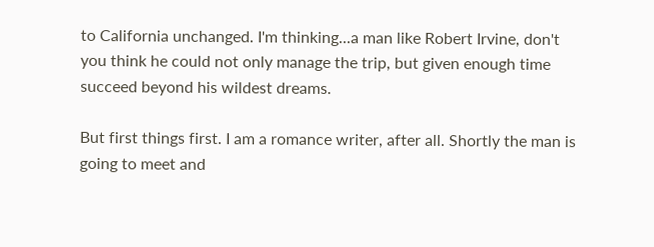to California unchanged. I'm thinking...a man like Robert Irvine, don't you think he could not only manage the trip, but given enough time succeed beyond his wildest dreams.

But first things first. I am a romance writer, after all. Shortly the man is going to meet and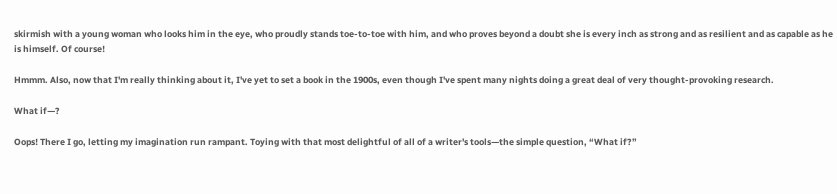skirmish with a young woman who looks him in the eye, who proudly stands toe-to-toe with him, and who proves beyond a doubt she is every inch as strong and as resilient and as capable as he is himself. Of course!

Hmmm. Also, now that I'm really thinking about it, I've yet to set a book in the 1900s, even though I've spent many nights doing a great deal of very thought-provoking research.

What if—?

Oops! There I go, letting my imagination run rampant. Toying with that most delightful of all of a writer's tools—the simple question, “What if?”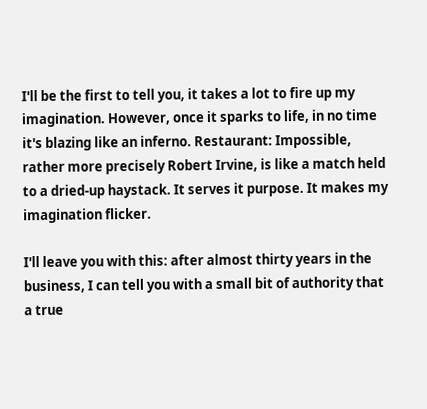I'll be the first to tell you, it takes a lot to fire up my imagination. However, once it sparks to life, in no time it's blazing like an inferno. Restaurant: Impossible, rather more precisely Robert Irvine, is like a match held to a dried-up haystack. It serves it purpose. It makes my imagination flicker.

I'll leave you with this: after almost thirty years in the business, I can tell you with a small bit of authority that a true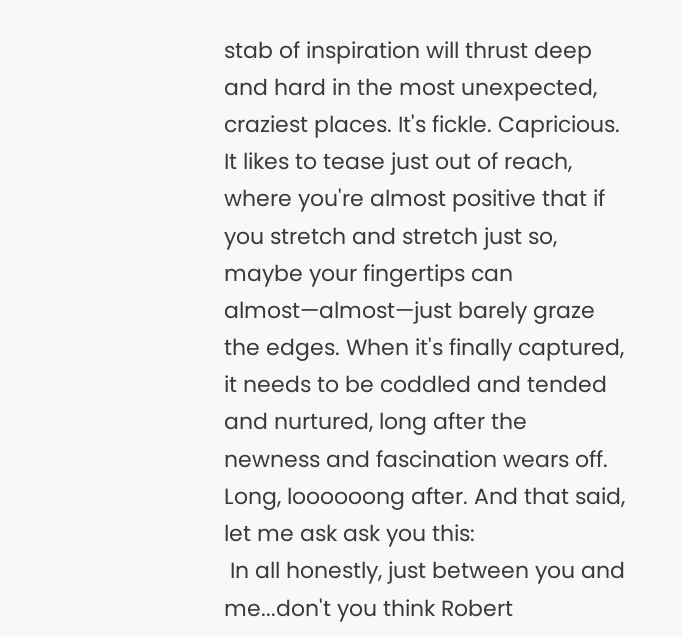stab of inspiration will thrust deep and hard in the most unexpected, craziest places. It's fickle. Capricious. It likes to tease just out of reach, where you're almost positive that if you stretch and stretch just so, maybe your fingertips can almost—almost—just barely graze the edges. When it's finally captured, it needs to be coddled and tended and nurtured, long after the newness and fascination wears off. Long, loooooong after. And that said, let me ask ask you this:
 In all honestly, just between you and me...don't you think Robert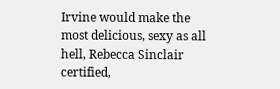Irvine would make the most delicious, sexy as all hell, Rebecca Sinclair certified,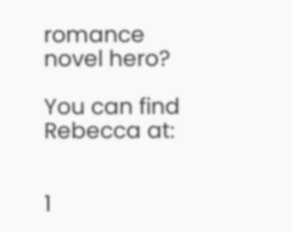romance novel hero?

You can find Rebecca at:


1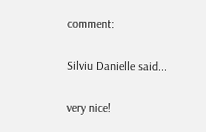comment:

Silviu Danielle said...

very nice!